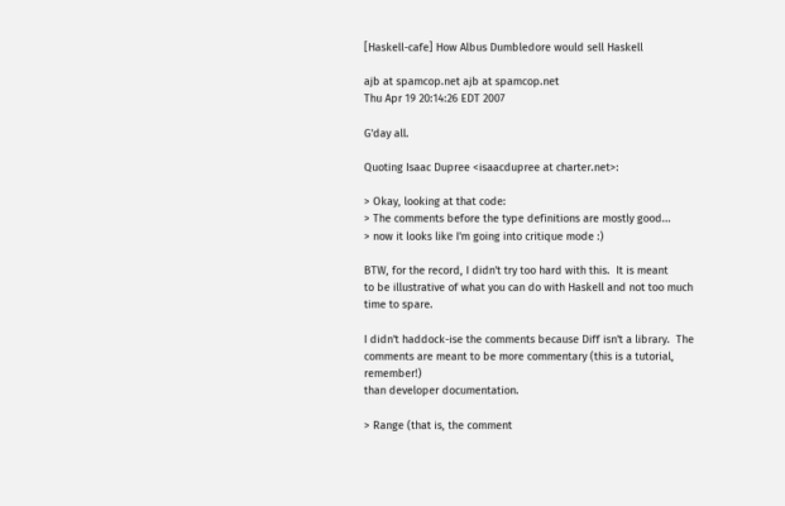[Haskell-cafe] How Albus Dumbledore would sell Haskell

ajb at spamcop.net ajb at spamcop.net
Thu Apr 19 20:14:26 EDT 2007

G'day all.

Quoting Isaac Dupree <isaacdupree at charter.net>:

> Okay, looking at that code:
> The comments before the type definitions are mostly good...
> now it looks like I'm going into critique mode :)

BTW, for the record, I didn't try too hard with this.  It is meant
to be illustrative of what you can do with Haskell and not too much
time to spare.

I didn't haddock-ise the comments because Diff isn't a library.  The
comments are meant to be more commentary (this is a tutorial, remember!)
than developer documentation.

> Range (that is, the comment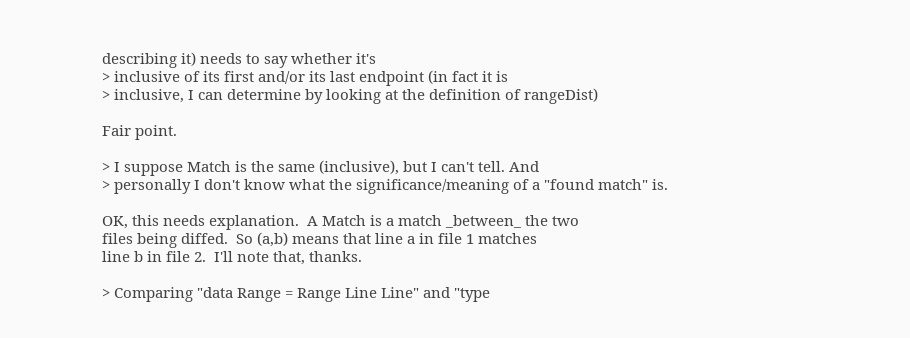describing it) needs to say whether it's
> inclusive of its first and/or its last endpoint (in fact it is
> inclusive, I can determine by looking at the definition of rangeDist)

Fair point.

> I suppose Match is the same (inclusive), but I can't tell. And
> personally I don't know what the significance/meaning of a "found match" is.

OK, this needs explanation.  A Match is a match _between_ the two
files being diffed.  So (a,b) means that line a in file 1 matches
line b in file 2.  I'll note that, thanks.

> Comparing "data Range = Range Line Line" and "type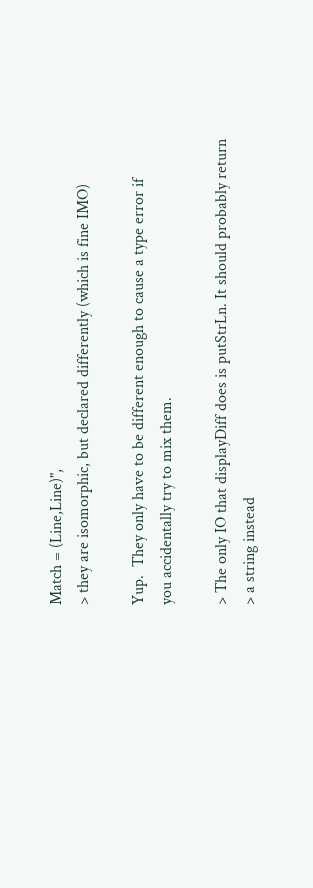Match = (Line,Line)",
> they are isomorphic, but declared differently (which is fine IMO)

Yup.  They only have to be different enough to cause a type error if
you accidentally try to mix them.

> The only IO that displayDiff does is putStrLn. It should probably return
> a string instead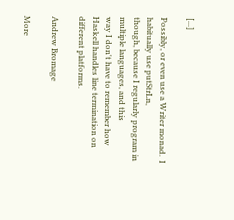[...]

Possibly, or even use a Writer monad.  I habitually use putStrLn,
though, because I regularly program in multiple languages, and this
way I don't have to remember how Haskell handles line termination on
different platforms.

Andrew Bromage

More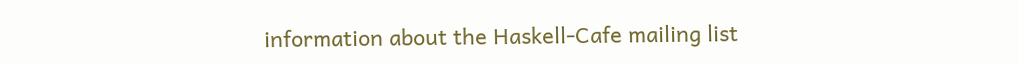information about the Haskell-Cafe mailing list